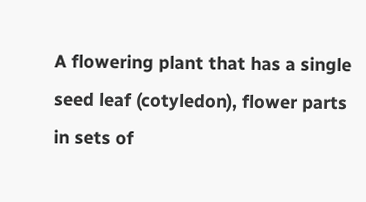A flowering plant that has a single seed leaf (cotyledon), flower parts in sets of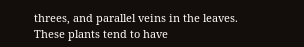threes, and parallel veins in the leaves. These plants tend to have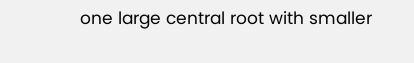one large central root with smaller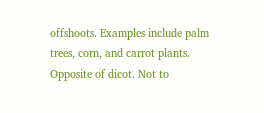offshoots. Examples include palm trees, corn, and carrot plants. Opposite of dicot. Not to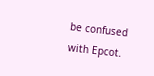be confused with Epcot.